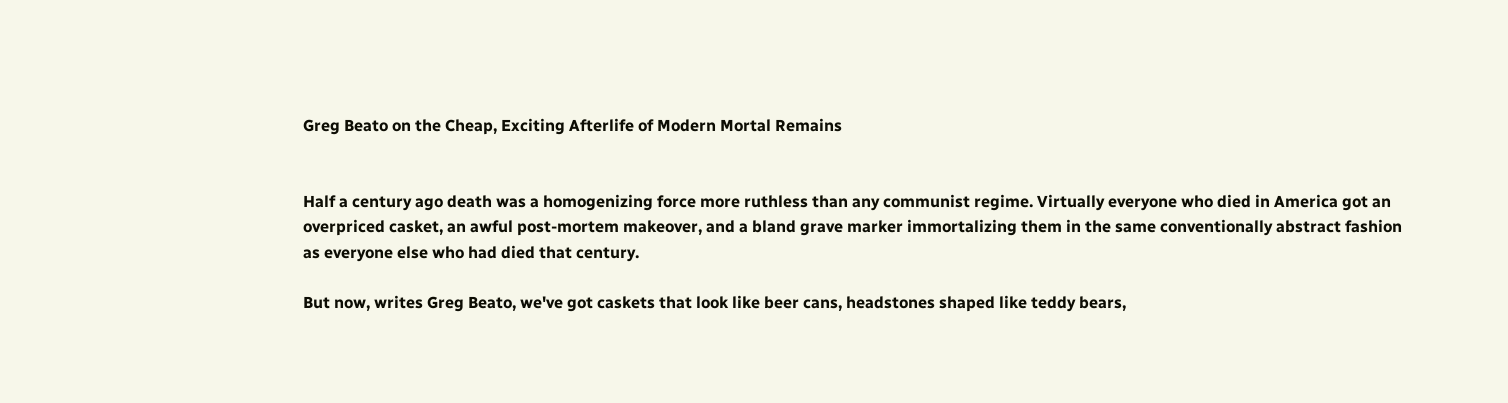Greg Beato on the Cheap, Exciting Afterlife of Modern Mortal Remains


Half a century ago death was a homogenizing force more ruthless than any communist regime. Virtually everyone who died in America got an overpriced casket, an awful post-mortem makeover, and a bland grave marker immortalizing them in the same conventionally abstract fashion as everyone else who had died that century.

But now, writes Greg Beato, we've got caskets that look like beer cans, headstones shaped like teddy bears,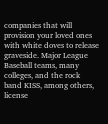companies that will provision your loved ones with white doves to release graveside. Major League Baseball teams, many colleges, and the rock band KISS, among others, license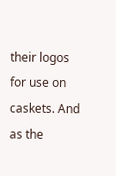their logos for use on caskets. And as the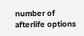number of afterlife options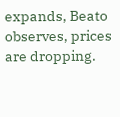expands, Beato observes, prices are dropping.